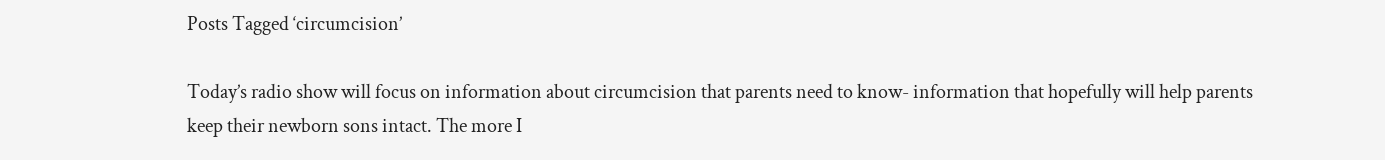Posts Tagged ‘circumcision’

Today’s radio show will focus on information about circumcision that parents need to know- information that hopefully will help parents keep their newborn sons intact. The more I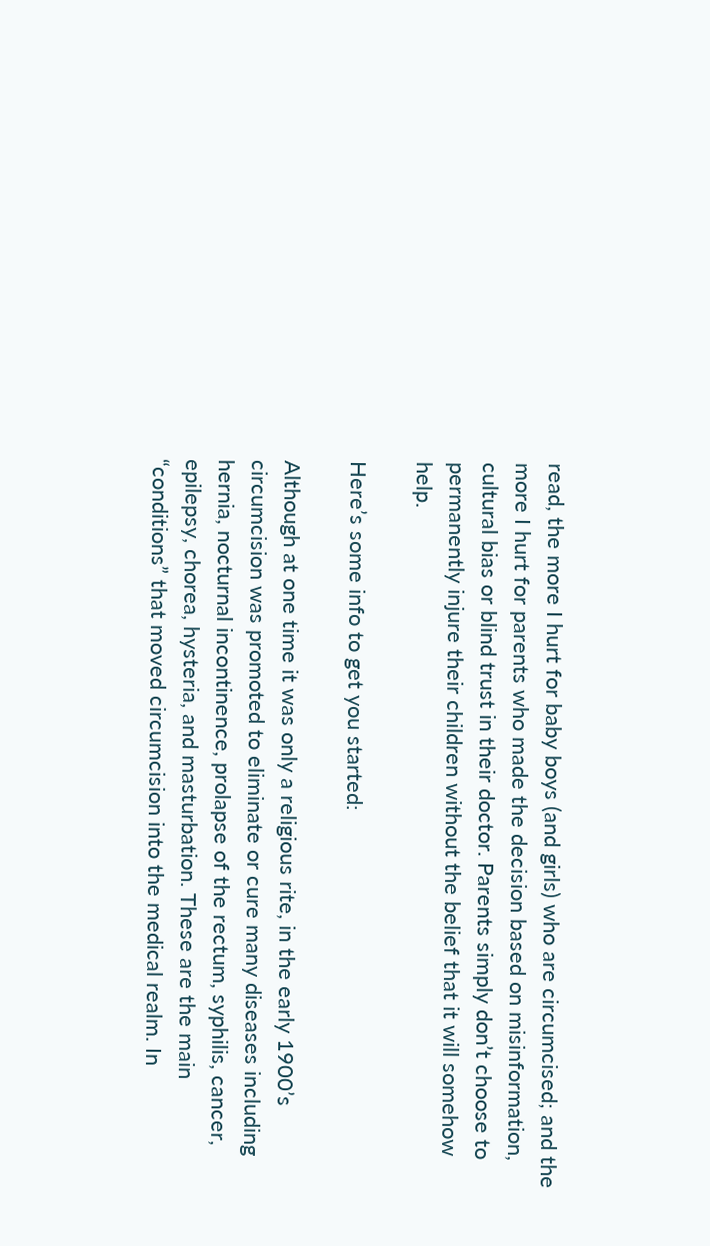read, the more I hurt for baby boys (and girls) who are circumcised; and the more I hurt for parents who made the decision based on misinformation, cultural bias or blind trust in their doctor. Parents simply don’t choose to permanently injure their children without the belief that it will somehow help.

Here’s some info to get you started:

Although at one time it was only a religious rite, in the early 1900’s circumcision was promoted to eliminate or cure many diseases including hernia, nocturnal incontinence, prolapse of the rectum, syphilis, cancer, epilepsy, chorea, hysteria, and masturbation. These are the main “conditions” that moved circumcision into the medical realm. In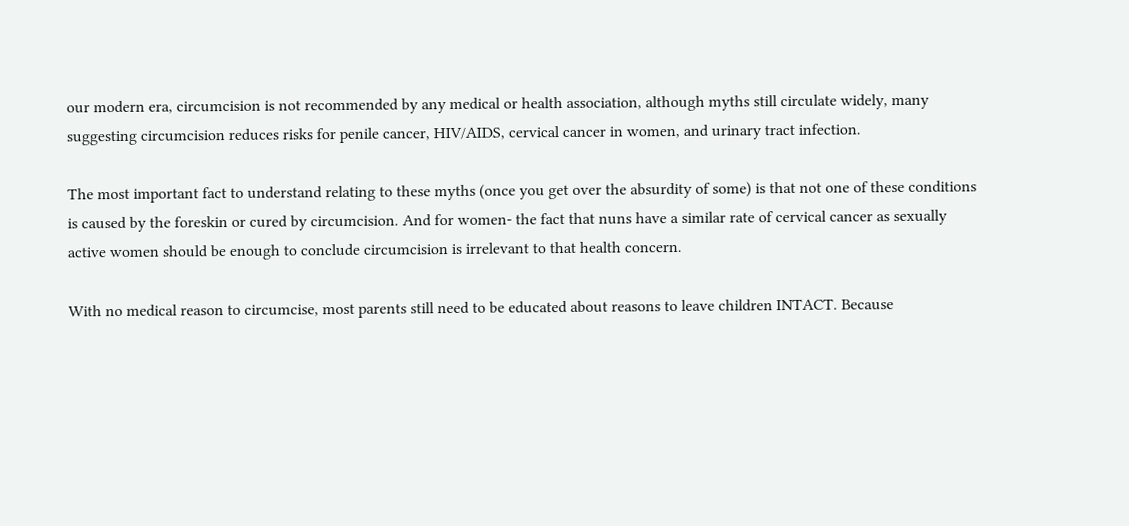our modern era, circumcision is not recommended by any medical or health association, although myths still circulate widely, many suggesting circumcision reduces risks for penile cancer, HIV/AIDS, cervical cancer in women, and urinary tract infection.

The most important fact to understand relating to these myths (once you get over the absurdity of some) is that not one of these conditions is caused by the foreskin or cured by circumcision. And for women- the fact that nuns have a similar rate of cervical cancer as sexually active women should be enough to conclude circumcision is irrelevant to that health concern.

With no medical reason to circumcise, most parents still need to be educated about reasons to leave children INTACT. Because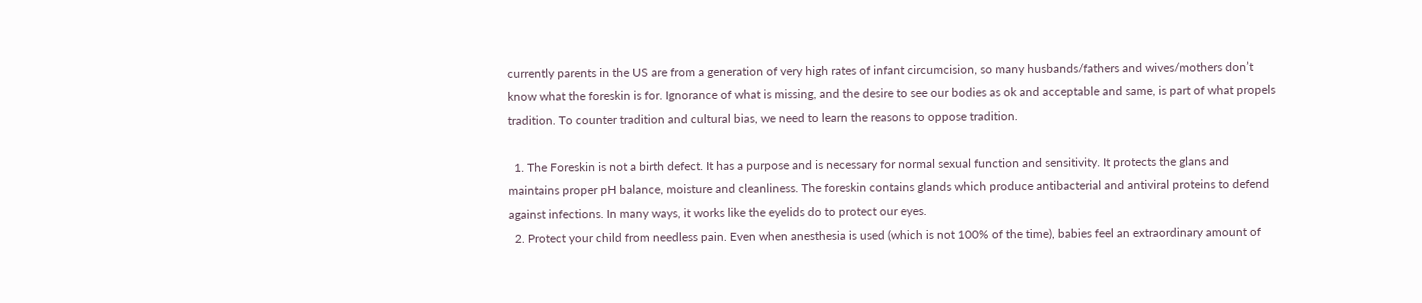currently parents in the US are from a generation of very high rates of infant circumcision, so many husbands/fathers and wives/mothers don’t know what the foreskin is for. Ignorance of what is missing, and the desire to see our bodies as ok and acceptable and same, is part of what propels tradition. To counter tradition and cultural bias, we need to learn the reasons to oppose tradition.

  1. The Foreskin is not a birth defect. It has a purpose and is necessary for normal sexual function and sensitivity. It protects the glans and maintains proper pH balance, moisture and cleanliness. The foreskin contains glands which produce antibacterial and antiviral proteins to defend against infections. In many ways, it works like the eyelids do to protect our eyes.
  2. Protect your child from needless pain. Even when anesthesia is used (which is not 100% of the time), babies feel an extraordinary amount of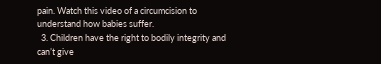pain. Watch this video of a circumcision to understand how babies suffer.
  3. Children have the right to bodily integrity and can’t give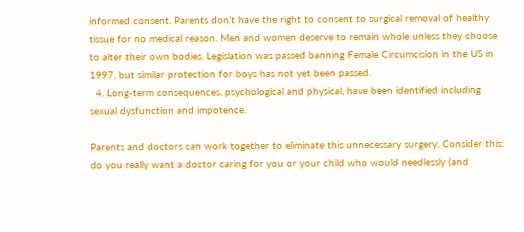informed consent. Parents don’t have the right to consent to surgical removal of healthy tissue for no medical reason. Men and women deserve to remain whole unless they choose to alter their own bodies. Legislation was passed banning Female Circumcision in the US in 1997, but similar protection for boys has not yet been passed.
  4. Long-term consequences, psychological and physical, have been identified including sexual dysfunction and impotence.

Parents and doctors can work together to eliminate this unnecessary surgery. Consider this: do you really want a doctor caring for you or your child who would needlessly (and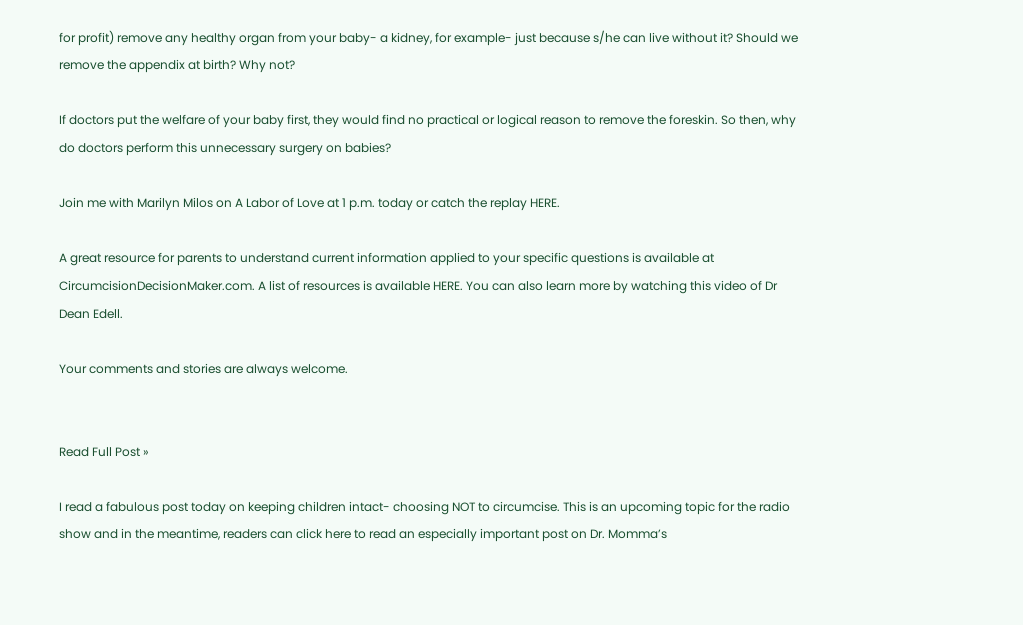for profit) remove any healthy organ from your baby- a kidney, for example- just because s/he can live without it? Should we remove the appendix at birth? Why not?

If doctors put the welfare of your baby first, they would find no practical or logical reason to remove the foreskin. So then, why do doctors perform this unnecessary surgery on babies?

Join me with Marilyn Milos on A Labor of Love at 1 p.m. today or catch the replay HERE.

A great resource for parents to understand current information applied to your specific questions is available at CircumcisionDecisionMaker.com. A list of resources is available HERE. You can also learn more by watching this video of Dr Dean Edell.

Your comments and stories are always welcome.


Read Full Post »

I read a fabulous post today on keeping children intact- choosing NOT to circumcise. This is an upcoming topic for the radio show and in the meantime, readers can click here to read an especially important post on Dr. Momma’s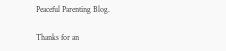Peaceful Parenting Blog.

Thanks for an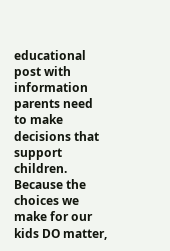educational post with information parents need to make decisions that support children. Because the choices we make for our kids DO matter,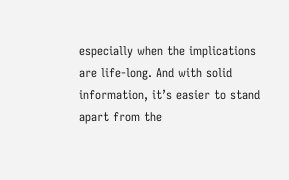especially when the implications are life-long. And with solid information, it’s easier to stand apart from the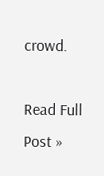crowd.

Read Full Post »